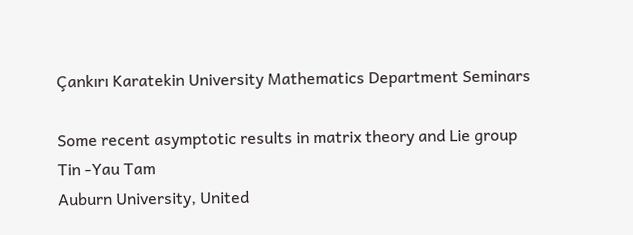Çankırı Karatekin University Mathematics Department Seminars

Some recent asymptotic results in matrix theory and Lie group
Tin -Yau Tam
Auburn University, United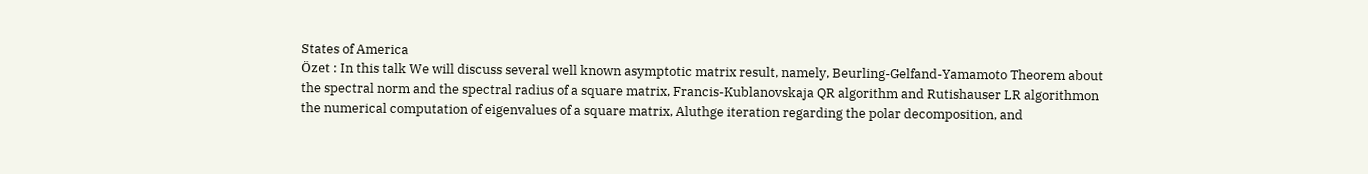States of America
Özet : In this talk We will discuss several well known asymptotic matrix result, namely, Beurling-Gelfand-Yamamoto Theorem about the spectral norm and the spectral radius of a square matrix, Francis-Kublanovskaja QR algorithm and Rutishauser LR algorithmon the numerical computation of eigenvalues of a square matrix, Aluthge iteration regarding the polar decomposition, and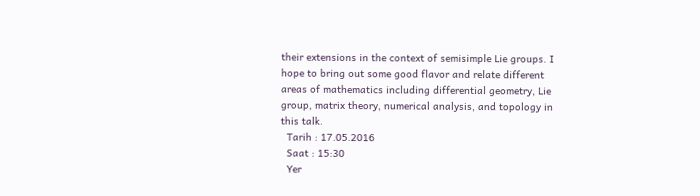their extensions in the context of semisimple Lie groups. I hope to bring out some good flavor and relate different areas of mathematics including differential geometry, Lie group, matrix theory, numerical analysis, and topology in this talk.
  Tarih : 17.05.2016
  Saat : 15:30
  Yer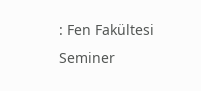: Fen Fakültesi Seminer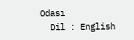Odası
  Dil : English